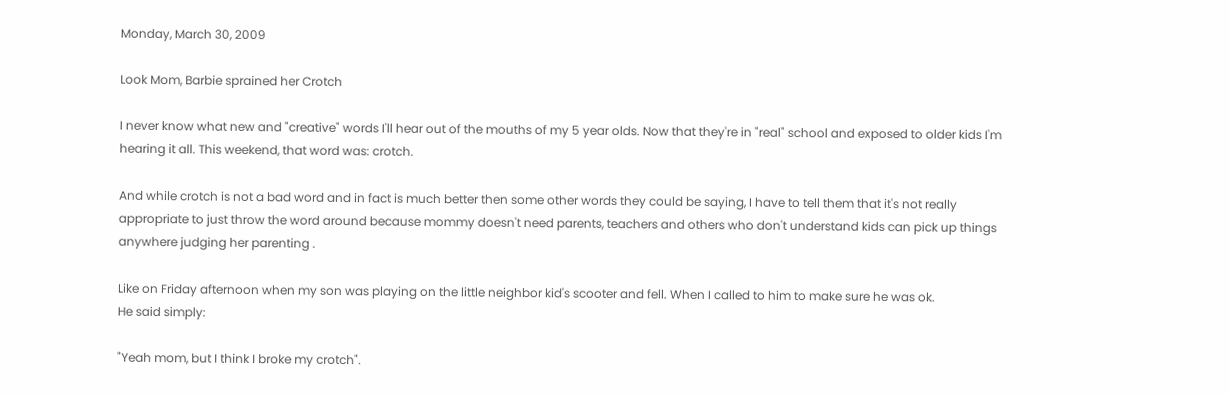Monday, March 30, 2009

Look Mom, Barbie sprained her Crotch

I never know what new and "creative" words I'll hear out of the mouths of my 5 year olds. Now that they're in "real" school and exposed to older kids I'm hearing it all. This weekend, that word was: crotch.

And while crotch is not a bad word and in fact is much better then some other words they could be saying, I have to tell them that it's not really appropriate to just throw the word around because mommy doesn't need parents, teachers and others who don't understand kids can pick up things anywhere judging her parenting .

Like on Friday afternoon when my son was playing on the little neighbor kid's scooter and fell. When I called to him to make sure he was ok.
He said simply:

"Yeah mom, but I think I broke my crotch".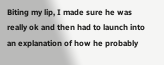Biting my lip, I made sure he was really ok and then had to launch into an explanation of how he probably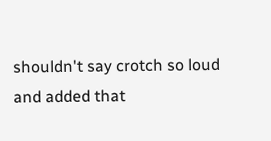shouldn't say crotch so loud and added that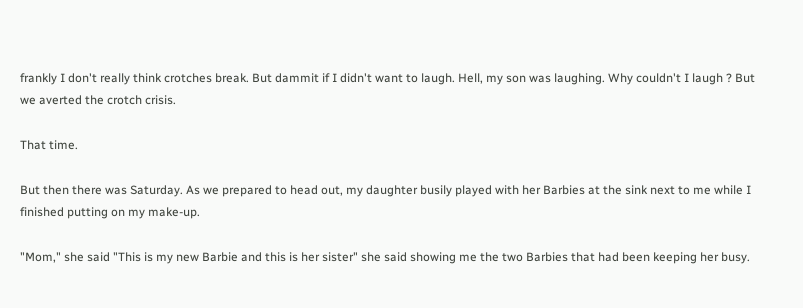frankly I don't really think crotches break. But dammit if I didn't want to laugh. Hell, my son was laughing. Why couldn't I laugh ? But we averted the crotch crisis.

That time.

But then there was Saturday. As we prepared to head out, my daughter busily played with her Barbies at the sink next to me while I finished putting on my make-up.

"Mom," she said "This is my new Barbie and this is her sister" she said showing me the two Barbies that had been keeping her busy.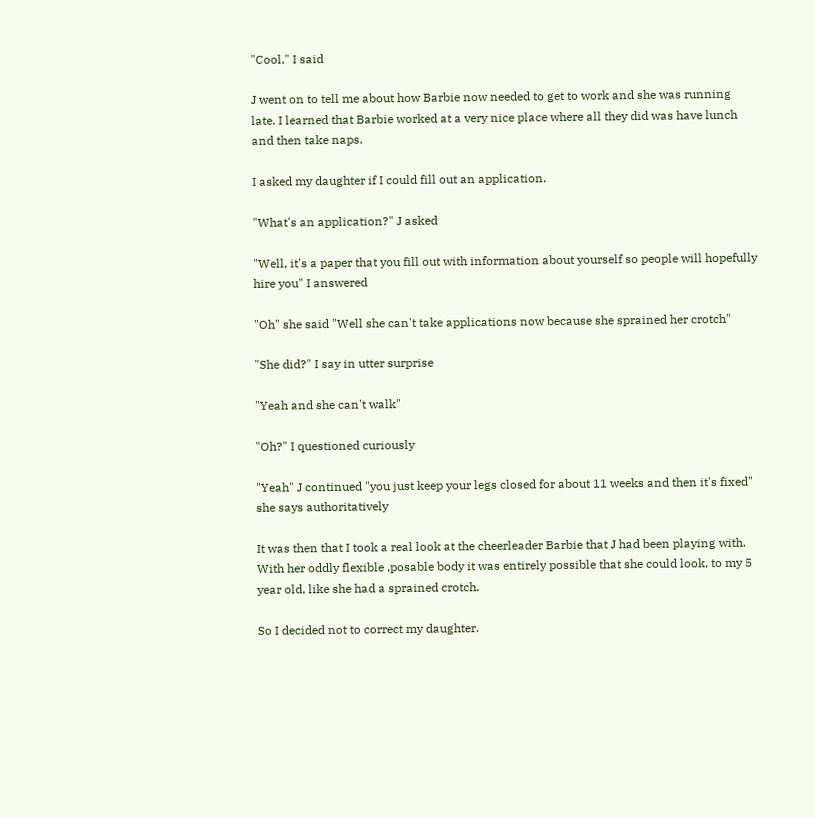"Cool," I said

J went on to tell me about how Barbie now needed to get to work and she was running late. I learned that Barbie worked at a very nice place where all they did was have lunch and then take naps.

I asked my daughter if I could fill out an application.

"What's an application?" J asked

"Well, it's a paper that you fill out with information about yourself so people will hopefully hire you" I answered

"Oh" she said "Well she can't take applications now because she sprained her crotch"

"She did?" I say in utter surprise

"Yeah and she can't walk"

"Oh?" I questioned curiously

"Yeah" J continued "you just keep your legs closed for about 11 weeks and then it's fixed" she says authoritatively

It was then that I took a real look at the cheerleader Barbie that J had been playing with. With her oddly flexible ,posable body it was entirely possible that she could look, to my 5 year old, like she had a sprained crotch.

So I decided not to correct my daughter.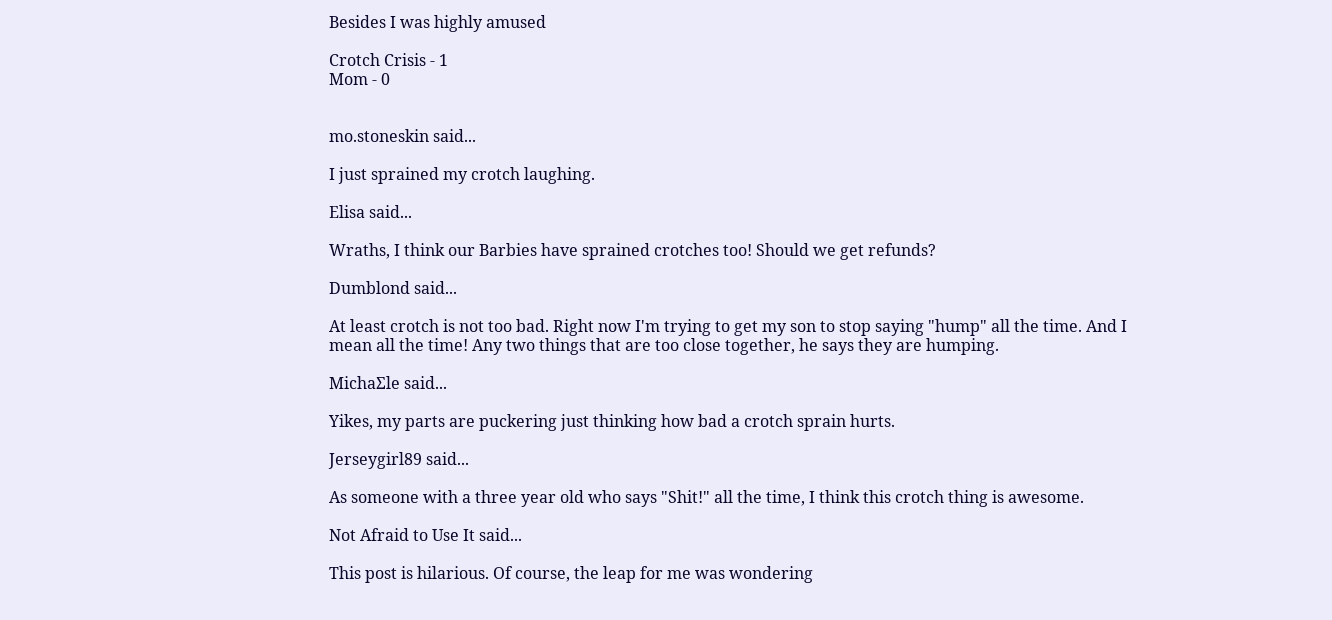Besides I was highly amused

Crotch Crisis - 1
Mom - 0


mo.stoneskin said...

I just sprained my crotch laughing.

Elisa said...

Wraths, I think our Barbies have sprained crotches too! Should we get refunds?

Dumblond said...

At least crotch is not too bad. Right now I'm trying to get my son to stop saying "hump" all the time. And I mean all the time! Any two things that are too close together, he says they are humping.

MichaƩle said...

Yikes, my parts are puckering just thinking how bad a crotch sprain hurts.

Jerseygirl89 said...

As someone with a three year old who says "Shit!" all the time, I think this crotch thing is awesome.

Not Afraid to Use It said...

This post is hilarious. Of course, the leap for me was wondering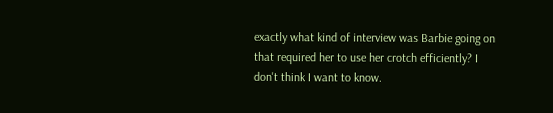exactly what kind of interview was Barbie going on that required her to use her crotch efficiently? I don't think I want to know.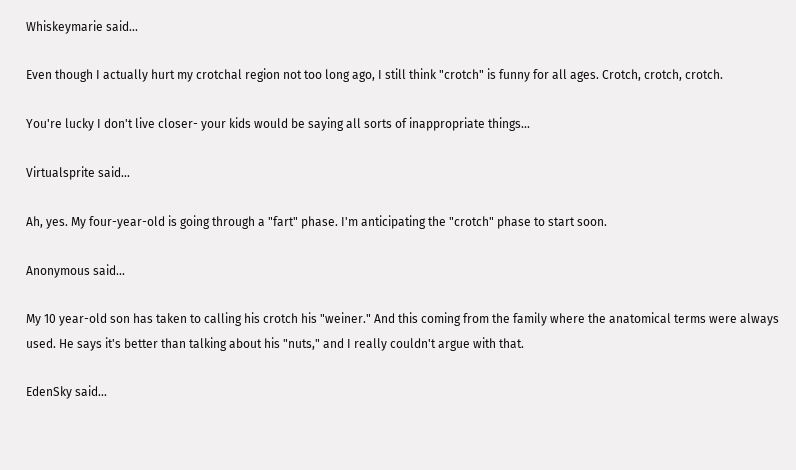Whiskeymarie said...

Even though I actually hurt my crotchal region not too long ago, I still think "crotch" is funny for all ages. Crotch, crotch, crotch.

You're lucky I don't live closer- your kids would be saying all sorts of inappropriate things...

Virtualsprite said...

Ah, yes. My four-year-old is going through a "fart" phase. I'm anticipating the "crotch" phase to start soon.

Anonymous said...

My 10 year-old son has taken to calling his crotch his "weiner." And this coming from the family where the anatomical terms were always used. He says it's better than talking about his "nuts," and I really couldn't argue with that.

EdenSky said...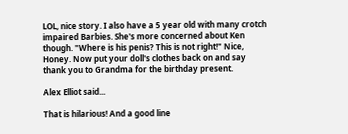LOL, nice story. I also have a 5 year old with many crotch impaired Barbies. She's more concerned about Ken though. "Where is his penis? This is not right!" Nice, Honey. Now put your doll's clothes back on and say thank you to Grandma for the birthday present.

Alex Elliot said...

That is hilarious! And a good line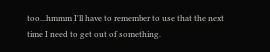too...hmmm I'll have to remember to use that the next time I need to get out of something.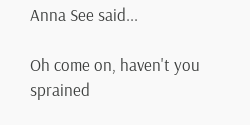Anna See said...

Oh come on, haven't you sprained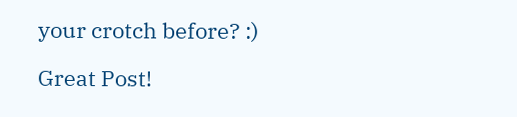your crotch before? :)

Great Post!